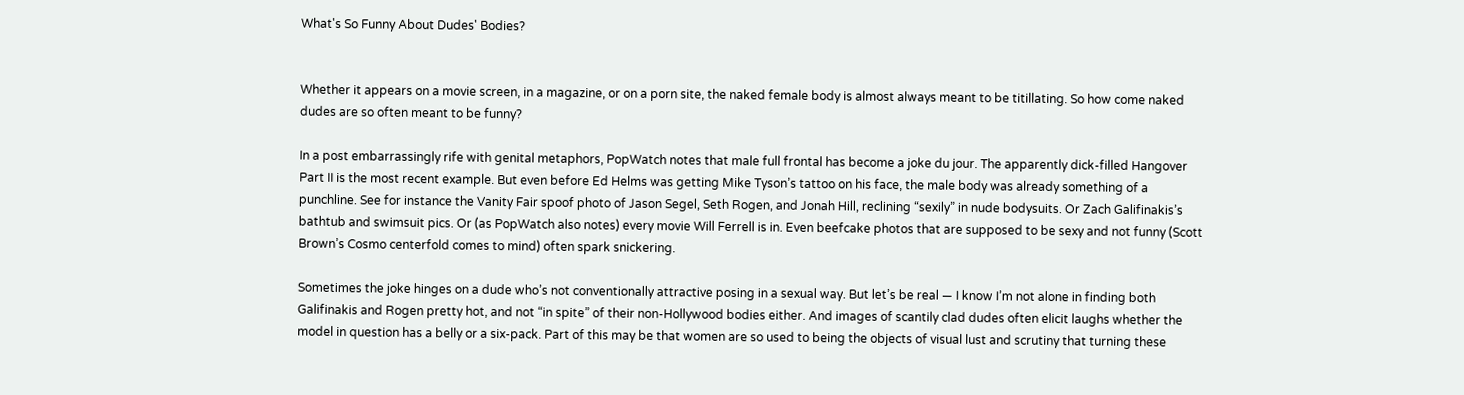What's So Funny About Dudes' Bodies?


Whether it appears on a movie screen, in a magazine, or on a porn site, the naked female body is almost always meant to be titillating. So how come naked dudes are so often meant to be funny?

In a post embarrassingly rife with genital metaphors, PopWatch notes that male full frontal has become a joke du jour. The apparently dick-filled Hangover Part II is the most recent example. But even before Ed Helms was getting Mike Tyson’s tattoo on his face, the male body was already something of a punchline. See for instance the Vanity Fair spoof photo of Jason Segel, Seth Rogen, and Jonah Hill, reclining “sexily” in nude bodysuits. Or Zach Galifinakis’s bathtub and swimsuit pics. Or (as PopWatch also notes) every movie Will Ferrell is in. Even beefcake photos that are supposed to be sexy and not funny (Scott Brown’s Cosmo centerfold comes to mind) often spark snickering.

Sometimes the joke hinges on a dude who’s not conventionally attractive posing in a sexual way. But let’s be real — I know I’m not alone in finding both Galifinakis and Rogen pretty hot, and not “in spite” of their non-Hollywood bodies either. And images of scantily clad dudes often elicit laughs whether the model in question has a belly or a six-pack. Part of this may be that women are so used to being the objects of visual lust and scrutiny that turning these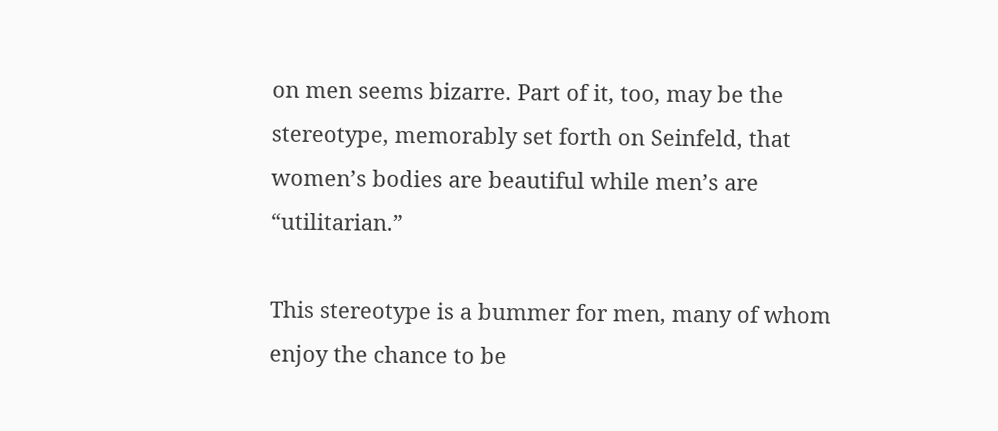on men seems bizarre. Part of it, too, may be the stereotype, memorably set forth on Seinfeld, that women’s bodies are beautiful while men’s are “utilitarian.”

This stereotype is a bummer for men, many of whom enjoy the chance to be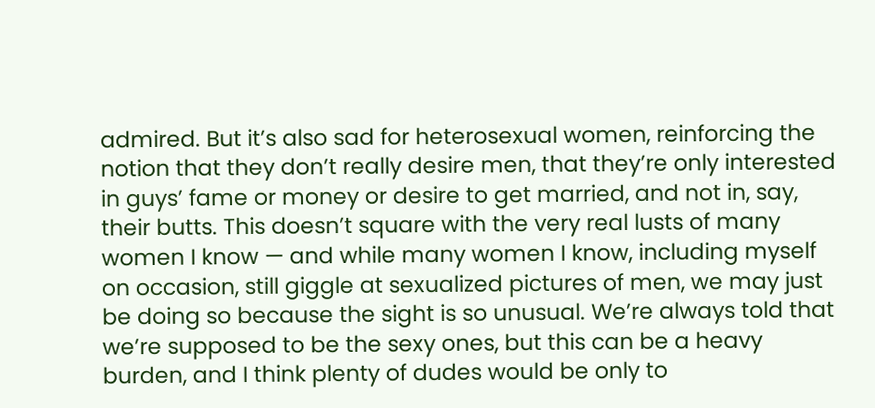admired. But it’s also sad for heterosexual women, reinforcing the notion that they don’t really desire men, that they’re only interested in guys’ fame or money or desire to get married, and not in, say, their butts. This doesn’t square with the very real lusts of many women I know — and while many women I know, including myself on occasion, still giggle at sexualized pictures of men, we may just be doing so because the sight is so unusual. We’re always told that we’re supposed to be the sexy ones, but this can be a heavy burden, and I think plenty of dudes would be only to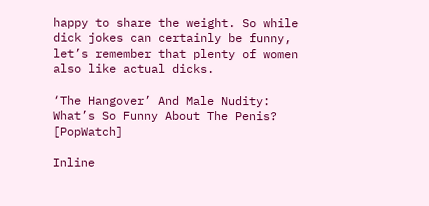happy to share the weight. So while dick jokes can certainly be funny, let’s remember that plenty of women also like actual dicks.

‘The Hangover’ And Male Nudity: What’s So Funny About The Penis? [PopWatch]

Inline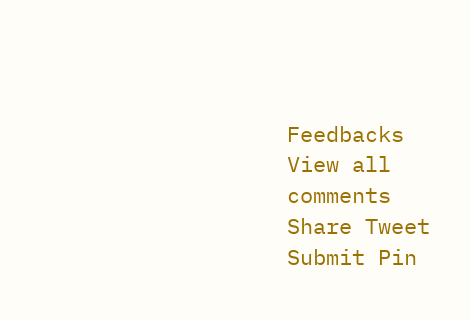Feedbacks
View all comments
Share Tweet Submit Pin